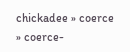chickadee » coerce » coerce-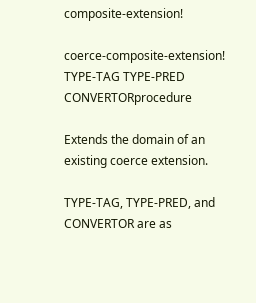composite-extension!

coerce-composite-extension! TYPE-TAG TYPE-PRED CONVERTORprocedure

Extends the domain of an existing coerce extension.

TYPE-TAG, TYPE-PRED, and CONVERTOR are as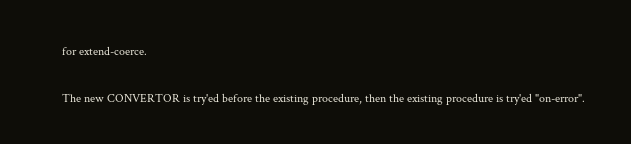for extend-coerce.

The new CONVERTOR is try'ed before the existing procedure, then the existing procedure is try'ed "on-error".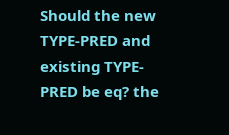Should the new TYPE-PRED and existing TYPE-PRED be eq? the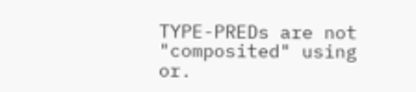TYPE-PREDs are not "composited" using or.